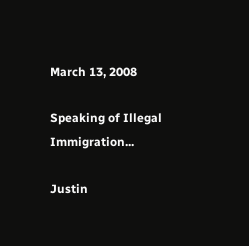March 13, 2008

Speaking of Illegal Immigration...

Justin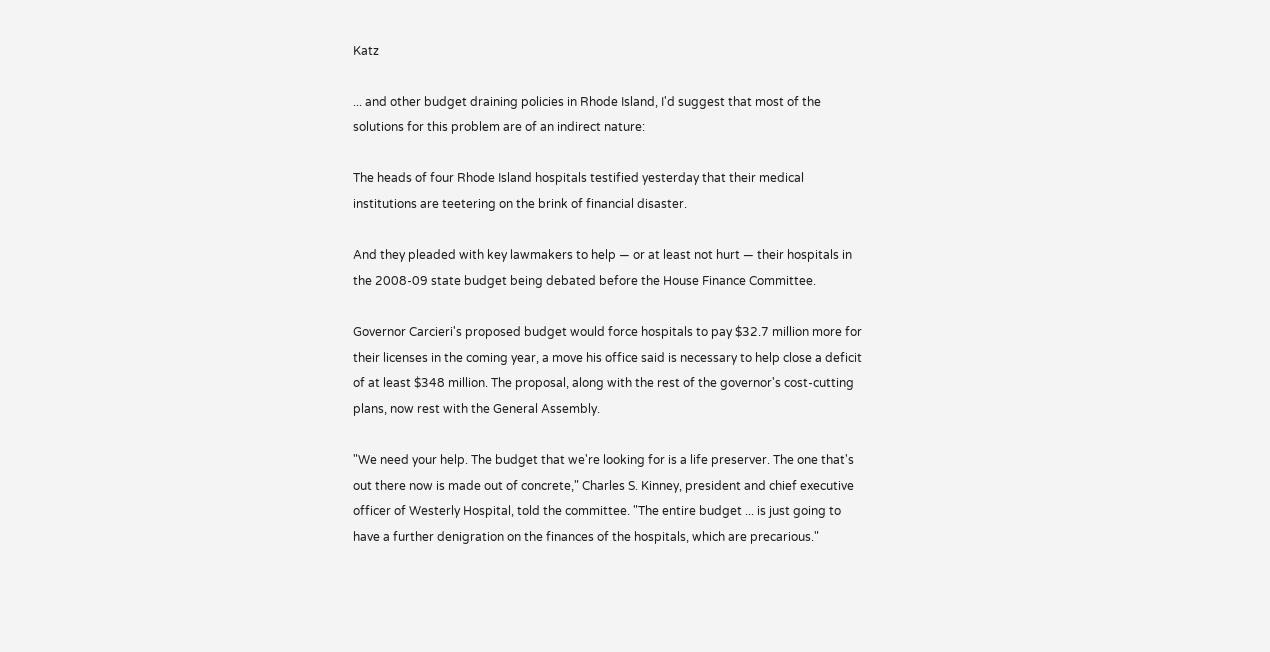Katz

... and other budget draining policies in Rhode Island, I'd suggest that most of the solutions for this problem are of an indirect nature:

The heads of four Rhode Island hospitals testified yesterday that their medical institutions are teetering on the brink of financial disaster.

And they pleaded with key lawmakers to help — or at least not hurt — their hospitals in the 2008-09 state budget being debated before the House Finance Committee.

Governor Carcieri's proposed budget would force hospitals to pay $32.7 million more for their licenses in the coming year, a move his office said is necessary to help close a deficit of at least $348 million. The proposal, along with the rest of the governor's cost-cutting plans, now rest with the General Assembly.

"We need your help. The budget that we're looking for is a life preserver. The one that's out there now is made out of concrete," Charles S. Kinney, president and chief executive officer of Westerly Hospital, told the committee. "The entire budget ... is just going to have a further denigration on the finances of the hospitals, which are precarious."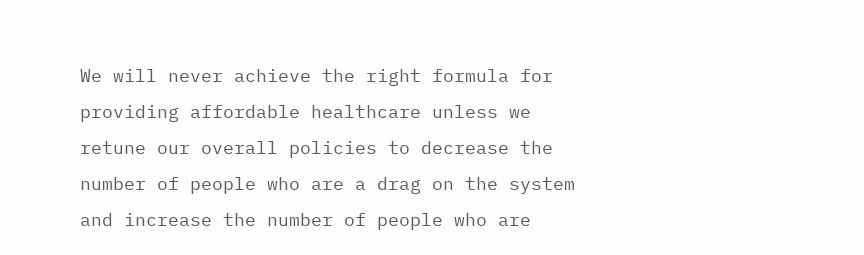We will never achieve the right formula for providing affordable healthcare unless we retune our overall policies to decrease the number of people who are a drag on the system and increase the number of people who are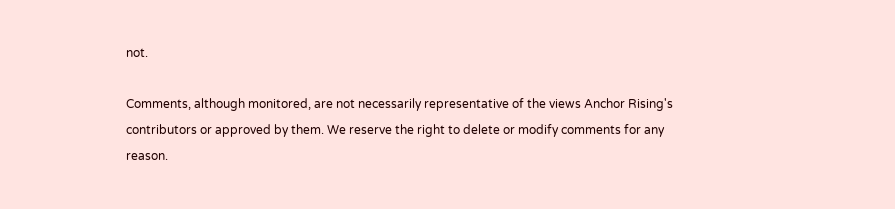not.

Comments, although monitored, are not necessarily representative of the views Anchor Rising's contributors or approved by them. We reserve the right to delete or modify comments for any reason.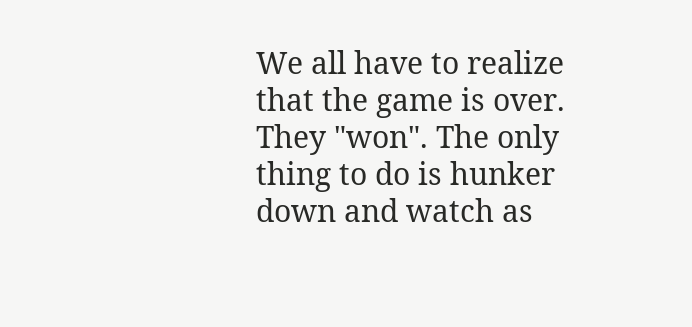We all have to realize that the game is over. They "won". The only thing to do is hunker down and watch as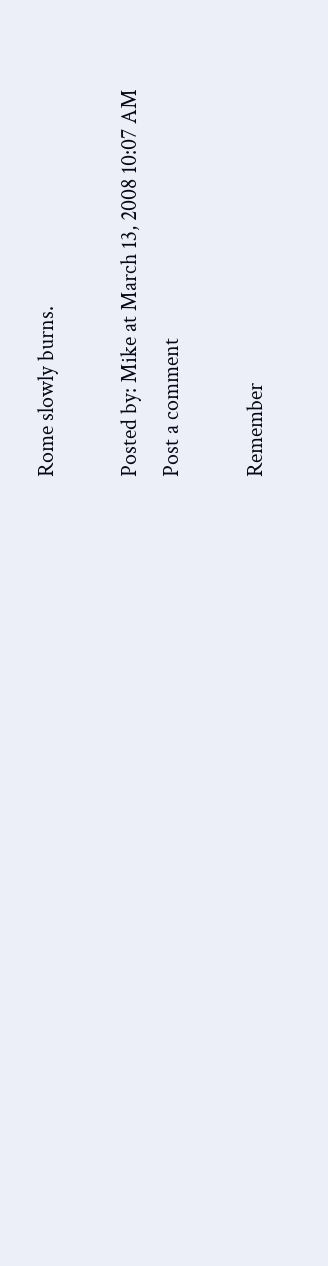Rome slowly burns.

Posted by: Mike at March 13, 2008 10:07 AM
Post a comment

Remember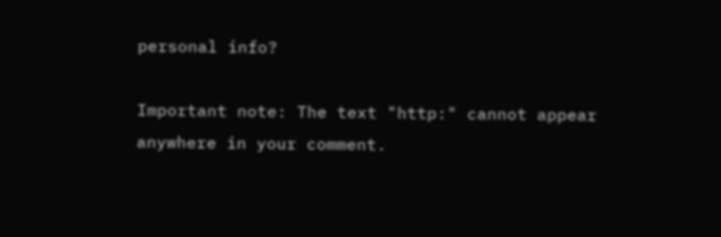personal info?

Important note: The text "http:" cannot appear anywhere in your comment.